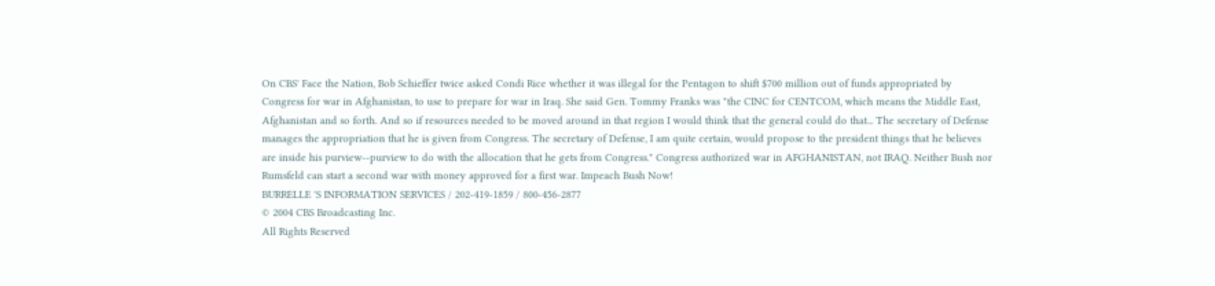On CBS' Face the Nation, Bob Schieffer twice asked Condi Rice whether it was illegal for the Pentagon to shift $700 million out of funds appropriated by Congress for war in Afghanistan, to use to prepare for war in Iraq. She said Gen. Tommy Franks was "the CINC for CENTCOM, which means the Middle East, Afghanistan and so forth. And so if resources needed to be moved around in that region I would think that the general could do that... The secretary of Defense manages the appropriation that he is given from Congress. The secretary of Defense, I am quite certain, would propose to the president things that he believes are inside his purview--purview to do with the allocation that he gets from Congress." Congress authorized war in AFGHANISTAN, not IRAQ. Neither Bush nor Rumsfeld can start a second war with money approved for a first war. Impeach Bush Now!
BURRELLE 'S INFORMATION SERVICES / 202-419-1859 / 800-456-2877
© 2004 CBS Broadcasting Inc.
All Rights Reserved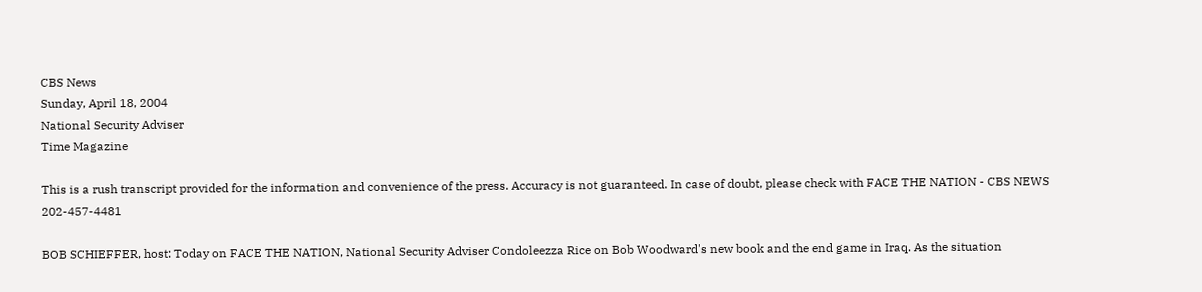CBS News
Sunday, April 18, 2004
National Security Adviser
Time Magazine

This is a rush transcript provided for the information and convenience of the press. Accuracy is not guaranteed. In case of doubt, please check with FACE THE NATION - CBS NEWS 202-457-4481

BOB SCHIEFFER, host: Today on FACE THE NATION, National Security Adviser Condoleezza Rice on Bob Woodward's new book and the end game in Iraq. As the situation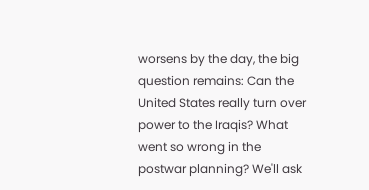worsens by the day, the big question remains: Can the United States really turn over power to the Iraqis? What went so wrong in the postwar planning? We'll ask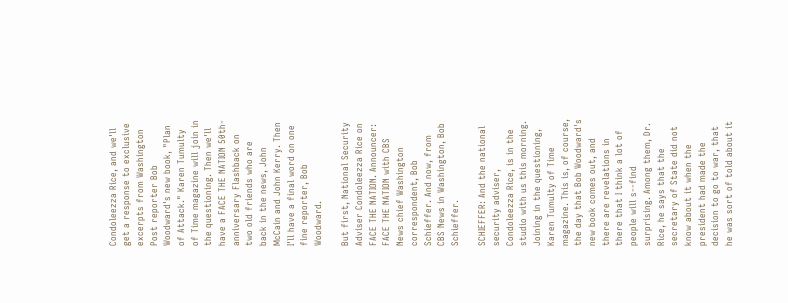Condoleezza Rice, and we'll get a response to exclusive excerpts from Washington Post reporter Bob Woodward's new book, "Plan of Attack." Karen Tumulty of Time magazine will join in the questioning. Then we'll have a FACE THE NATION 50th-anniversary Flashback on two old friends who are back in the news, John McCain and John Kerry. Then I'll have a final word on one fine reporter, Bob Woodward.

But first, National Security Adviser Condoleezza Rice on FACE THE NATION. Announcer: FACE THE NATION with CBS News chief Washington correspondent, Bob Schieffer. And now, from CBS News in Washington, Bob Schieffer.

SCHIEFFER: And the national security adviser, Condoleezza Rice, is in the studio with us this morning. Joining in the questioning, Karen Tumulty of Time magazine. This is, of course, the day that Bob Woodward's new book comes out, and there are revelations in there that I think a lot of people will s--find surprising. Among them, Dr. Rice, he says that the secretary of State did not know about it when the president had made the decision to go to war, that he was sort of told about it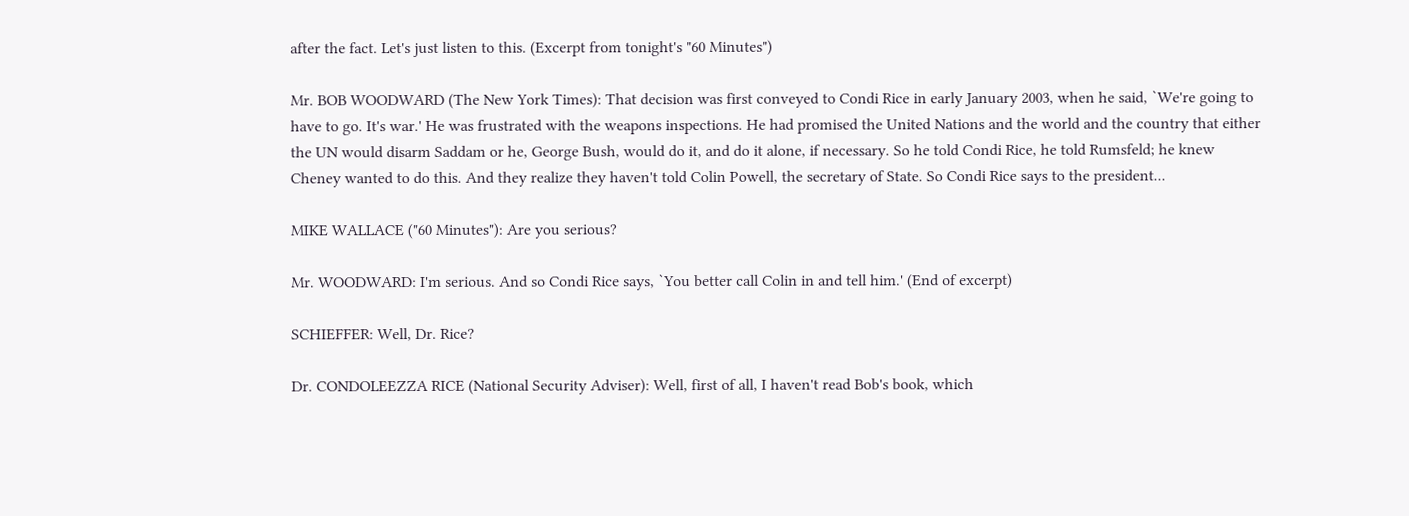after the fact. Let's just listen to this. (Excerpt from tonight's "60 Minutes")

Mr. BOB WOODWARD (The New York Times): That decision was first conveyed to Condi Rice in early January 2003, when he said, `We're going to have to go. It's war.' He was frustrated with the weapons inspections. He had promised the United Nations and the world and the country that either the UN would disarm Saddam or he, George Bush, would do it, and do it alone, if necessary. So he told Condi Rice, he told Rumsfeld; he knew Cheney wanted to do this. And they realize they haven't told Colin Powell, the secretary of State. So Condi Rice says to the president...

MIKE WALLACE ("60 Minutes"): Are you serious?

Mr. WOODWARD: I'm serious. And so Condi Rice says, `You better call Colin in and tell him.' (End of excerpt)

SCHIEFFER: Well, Dr. Rice?

Dr. CONDOLEEZZA RICE (National Security Adviser): Well, first of all, I haven't read Bob's book, which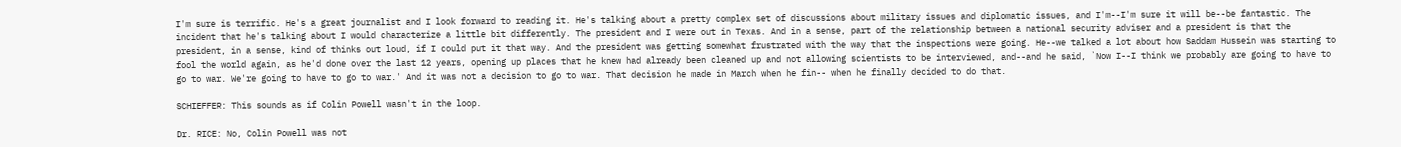I'm sure is terrific. He's a great journalist and I look forward to reading it. He's talking about a pretty complex set of discussions about military issues and diplomatic issues, and I'm--I'm sure it will be--be fantastic. The incident that he's talking about I would characterize a little bit differently. The president and I were out in Texas. And in a sense, part of the relationship between a national security adviser and a president is that the president, in a sense, kind of thinks out loud, if I could put it that way. And the president was getting somewhat frustrated with the way that the inspections were going. He--we talked a lot about how Saddam Hussein was starting to fool the world again, as he'd done over the last 12 years, opening up places that he knew had already been cleaned up and not allowing scientists to be interviewed, and--and he said, `Now I--I think we probably are going to have to go to war. We're going to have to go to war.' And it was not a decision to go to war. That decision he made in March when he fin-- when he finally decided to do that.

SCHIEFFER: This sounds as if Colin Powell wasn't in the loop.

Dr. RICE: No, Colin Powell was not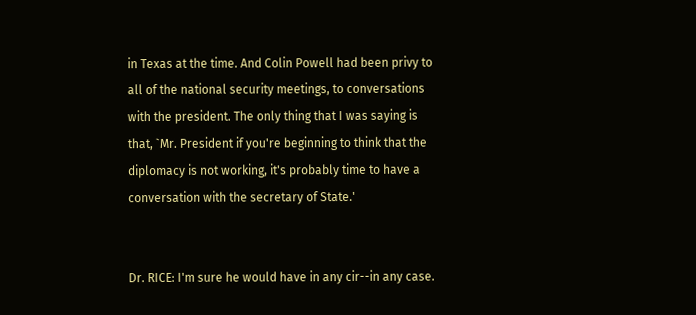in Texas at the time. And Colin Powell had been privy to all of the national security meetings, to conversations with the president. The only thing that I was saying is that, `Mr. President if you're beginning to think that the diplomacy is not working, it's probably time to have a conversation with the secretary of State.'


Dr. RICE: I'm sure he would have in any cir--in any case.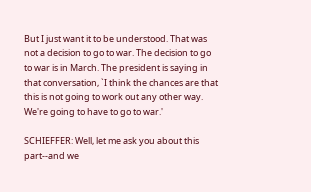But I just want it to be understood. That was not a decision to go to war. The decision to go to war is in March. The president is saying in that conversation, `I think the chances are that this is not going to work out any other way. We're going to have to go to war.'

SCHIEFFER: Well, let me ask you about this part--and we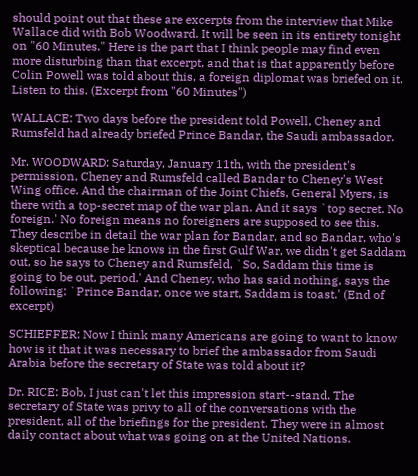should point out that these are excerpts from the interview that Mike Wallace did with Bob Woodward. It will be seen in its entirety tonight on "60 Minutes." Here is the part that I think people may find even more disturbing than that excerpt, and that is that apparently before Colin Powell was told about this, a foreign diplomat was briefed on it. Listen to this. (Excerpt from "60 Minutes")

WALLACE: Two days before the president told Powell, Cheney and Rumsfeld had already briefed Prince Bandar, the Saudi ambassador.

Mr. WOODWARD: Saturday, January 11th, with the president's permission, Cheney and Rumsfeld called Bandar to Cheney's West Wing office. And the chairman of the Joint Chiefs, General Myers, is there with a top-secret map of the war plan. And it says `top secret. No foreign.' No foreign means no foreigners are supposed to see this. They describe in detail the war plan for Bandar, and so Bandar, who's skeptical because he knows in the first Gulf War, we didn't get Saddam out, so he says to Cheney and Rumsfeld, `So, Saddam this time is going to be out, period.' And Cheney, who has said nothing, says the following: `Prince Bandar, once we start, Saddam is toast.' (End of excerpt)

SCHIEFFER: Now I think many Americans are going to want to know how is it that it was necessary to brief the ambassador from Saudi Arabia before the secretary of State was told about it?

Dr. RICE: Bob, I just can't let this impression start--stand. The secretary of State was privy to all of the conversations with the president, all of the briefings for the president. They were in almost daily contact about what was going on at the United Nations.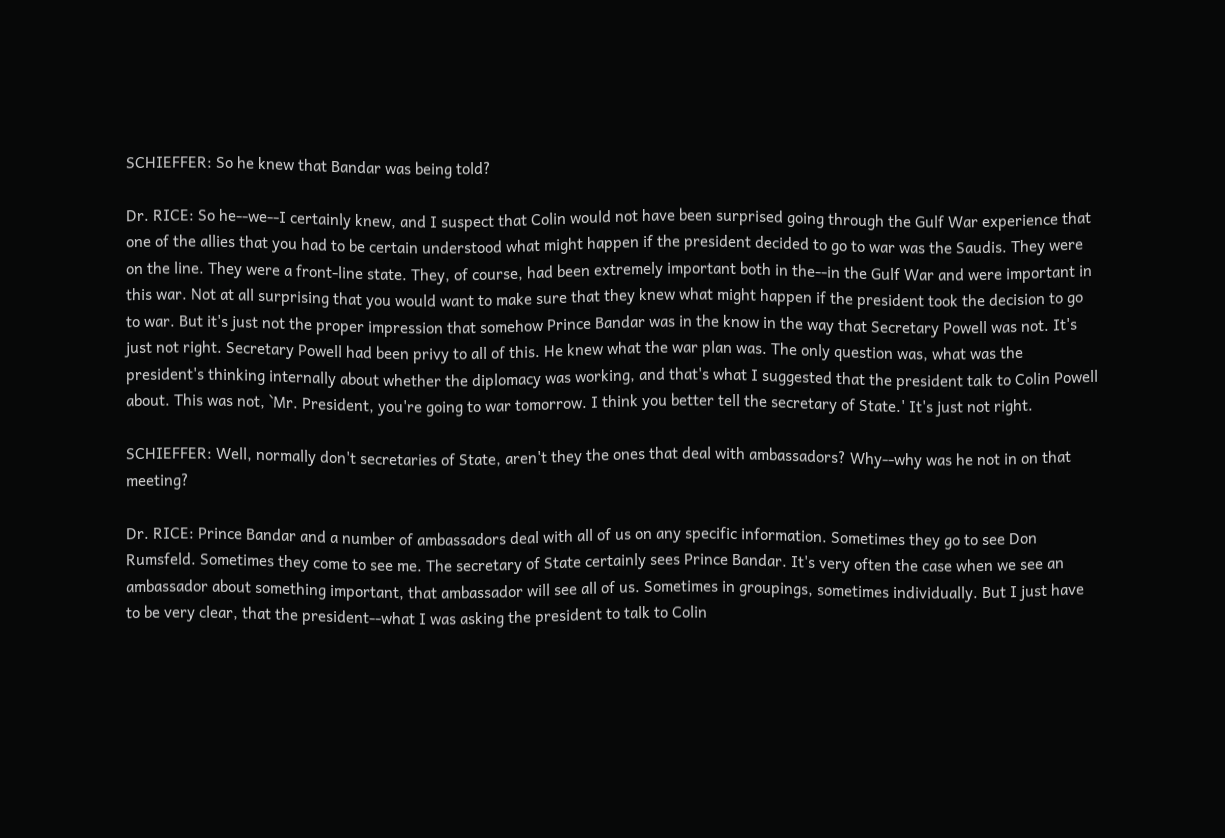SCHIEFFER: So he knew that Bandar was being told?

Dr. RICE: So he--we--I certainly knew, and I suspect that Colin would not have been surprised going through the Gulf War experience that one of the allies that you had to be certain understood what might happen if the president decided to go to war was the Saudis. They were on the line. They were a front-line state. They, of course, had been extremely important both in the--in the Gulf War and were important in this war. Not at all surprising that you would want to make sure that they knew what might happen if the president took the decision to go to war. But it's just not the proper impression that somehow Prince Bandar was in the know in the way that Secretary Powell was not. It's just not right. Secretary Powell had been privy to all of this. He knew what the war plan was. The only question was, what was the president's thinking internally about whether the diplomacy was working, and that's what I suggested that the president talk to Colin Powell about. This was not, `Mr. President, you're going to war tomorrow. I think you better tell the secretary of State.' It's just not right.

SCHIEFFER: Well, normally don't secretaries of State, aren't they the ones that deal with ambassadors? Why--why was he not in on that meeting?

Dr. RICE: Prince Bandar and a number of ambassadors deal with all of us on any specific information. Sometimes they go to see Don Rumsfeld. Sometimes they come to see me. The secretary of State certainly sees Prince Bandar. It's very often the case when we see an ambassador about something important, that ambassador will see all of us. Sometimes in groupings, sometimes individually. But I just have to be very clear, that the president--what I was asking the president to talk to Colin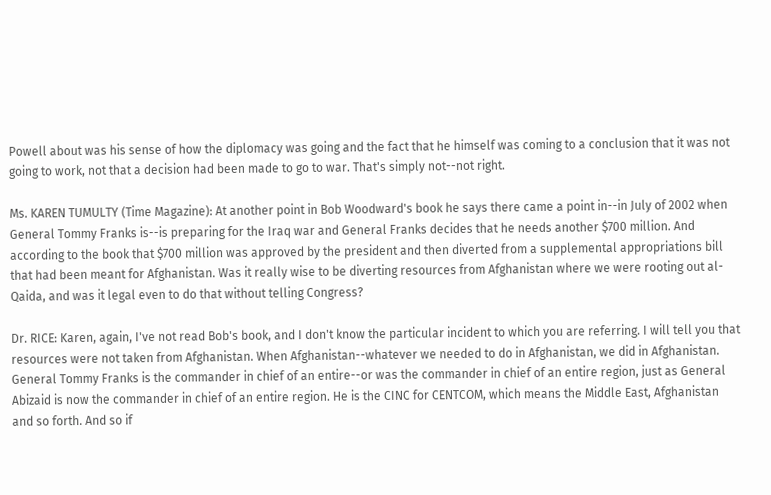Powell about was his sense of how the diplomacy was going and the fact that he himself was coming to a conclusion that it was not going to work, not that a decision had been made to go to war. That's simply not--not right.

Ms. KAREN TUMULTY (Time Magazine): At another point in Bob Woodward's book he says there came a point in--in July of 2002 when General Tommy Franks is--is preparing for the Iraq war and General Franks decides that he needs another $700 million. And according to the book that $700 million was approved by the president and then diverted from a supplemental appropriations bill that had been meant for Afghanistan. Was it really wise to be diverting resources from Afghanistan where we were rooting out al-Qaida, and was it legal even to do that without telling Congress?

Dr. RICE: Karen, again, I've not read Bob's book, and I don't know the particular incident to which you are referring. I will tell you that resources were not taken from Afghanistan. When Afghanistan--whatever we needed to do in Afghanistan, we did in Afghanistan. General Tommy Franks is the commander in chief of an entire--or was the commander in chief of an entire region, just as General Abizaid is now the commander in chief of an entire region. He is the CINC for CENTCOM, which means the Middle East, Afghanistan and so forth. And so if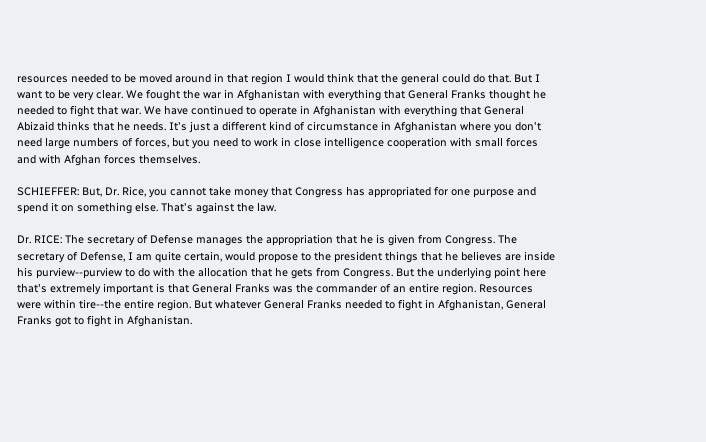resources needed to be moved around in that region I would think that the general could do that. But I want to be very clear. We fought the war in Afghanistan with everything that General Franks thought he needed to fight that war. We have continued to operate in Afghanistan with everything that General Abizaid thinks that he needs. It's just a different kind of circumstance in Afghanistan where you don't need large numbers of forces, but you need to work in close intelligence cooperation with small forces and with Afghan forces themselves.

SCHIEFFER: But, Dr. Rice, you cannot take money that Congress has appropriated for one purpose and spend it on something else. That's against the law.

Dr. RICE: The secretary of Defense manages the appropriation that he is given from Congress. The secretary of Defense, I am quite certain, would propose to the president things that he believes are inside his purview--purview to do with the allocation that he gets from Congress. But the underlying point here that's extremely important is that General Franks was the commander of an entire region. Resources were within tire--the entire region. But whatever General Franks needed to fight in Afghanistan, General Franks got to fight in Afghanistan.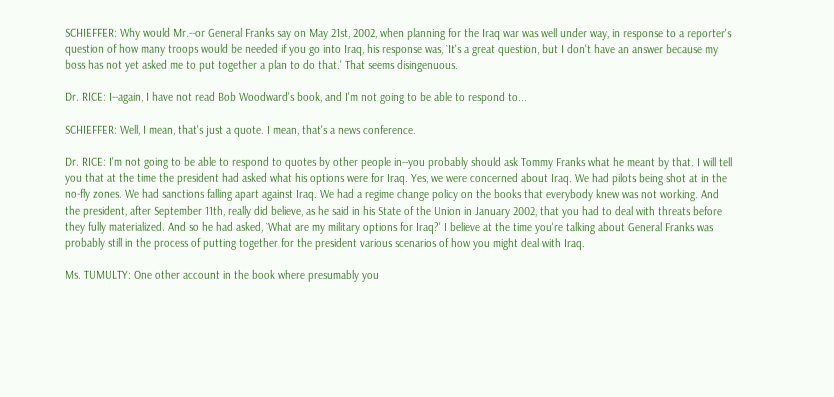SCHIEFFER: Why would Mr.--or General Franks say on May 21st, 2002, when planning for the Iraq war was well under way, in response to a reporter's question of how many troops would be needed if you go into Iraq, his response was, `It's a great question, but I don't have an answer because my boss has not yet asked me to put together a plan to do that.' That seems disingenuous.

Dr. RICE: I--again, I have not read Bob Woodward's book, and I'm not going to be able to respond to...

SCHIEFFER: Well, I mean, that's just a quote. I mean, that's a news conference.

Dr. RICE: I'm not going to be able to respond to quotes by other people in--you probably should ask Tommy Franks what he meant by that. I will tell you that at the time the president had asked what his options were for Iraq. Yes, we were concerned about Iraq. We had pilots being shot at in the no-fly zones. We had sanctions falling apart against Iraq. We had a regime change policy on the books that everybody knew was not working. And the president, after September 11th, really did believe, as he said in his State of the Union in January 2002, that you had to deal with threats before they fully materialized. And so he had asked, `What are my military options for Iraq?' I believe at the time you're talking about General Franks was probably still in the process of putting together for the president various scenarios of how you might deal with Iraq.

Ms. TUMULTY: One other account in the book where presumably you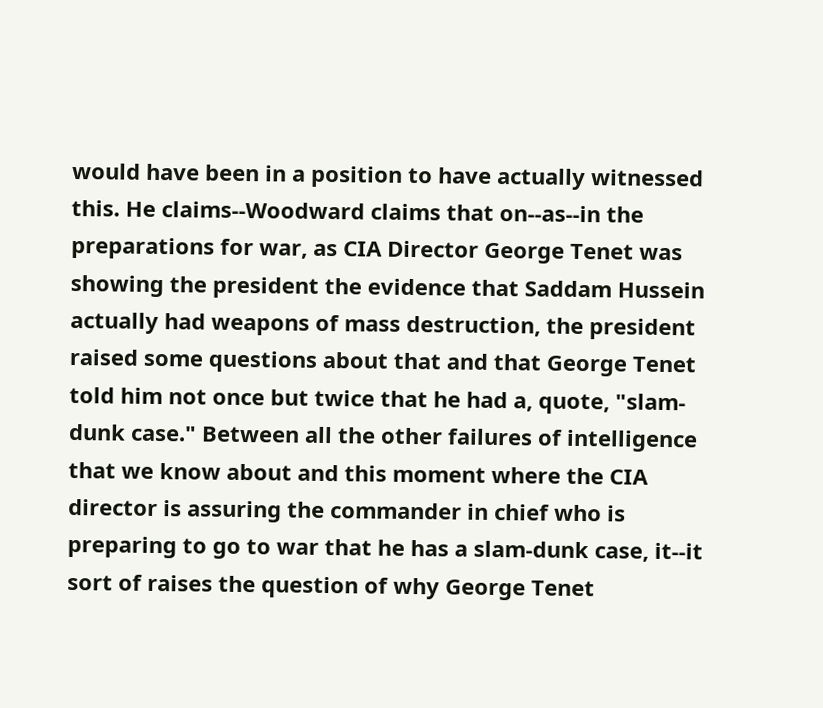would have been in a position to have actually witnessed this. He claims--Woodward claims that on--as--in the preparations for war, as CIA Director George Tenet was showing the president the evidence that Saddam Hussein actually had weapons of mass destruction, the president raised some questions about that and that George Tenet told him not once but twice that he had a, quote, "slam-dunk case." Between all the other failures of intelligence that we know about and this moment where the CIA director is assuring the commander in chief who is preparing to go to war that he has a slam-dunk case, it--it sort of raises the question of why George Tenet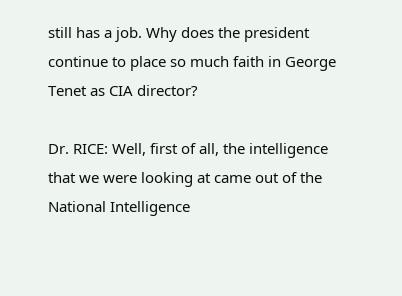still has a job. Why does the president continue to place so much faith in George Tenet as CIA director?

Dr. RICE: Well, first of all, the intelligence that we were looking at came out of the National Intelligence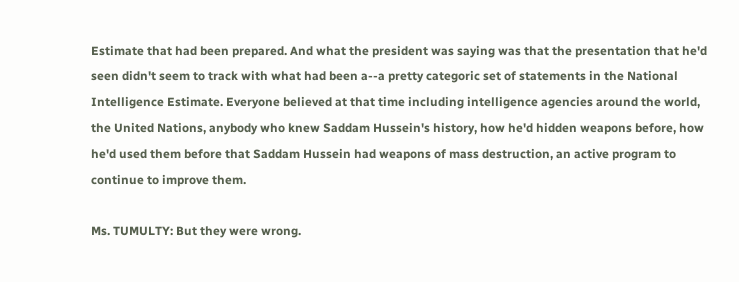Estimate that had been prepared. And what the president was saying was that the presentation that he'd seen didn't seem to track with what had been a--a pretty categoric set of statements in the National Intelligence Estimate. Everyone believed at that time including intelligence agencies around the world, the United Nations, anybody who knew Saddam Hussein's history, how he'd hidden weapons before, how he'd used them before that Saddam Hussein had weapons of mass destruction, an active program to continue to improve them.

Ms. TUMULTY: But they were wrong.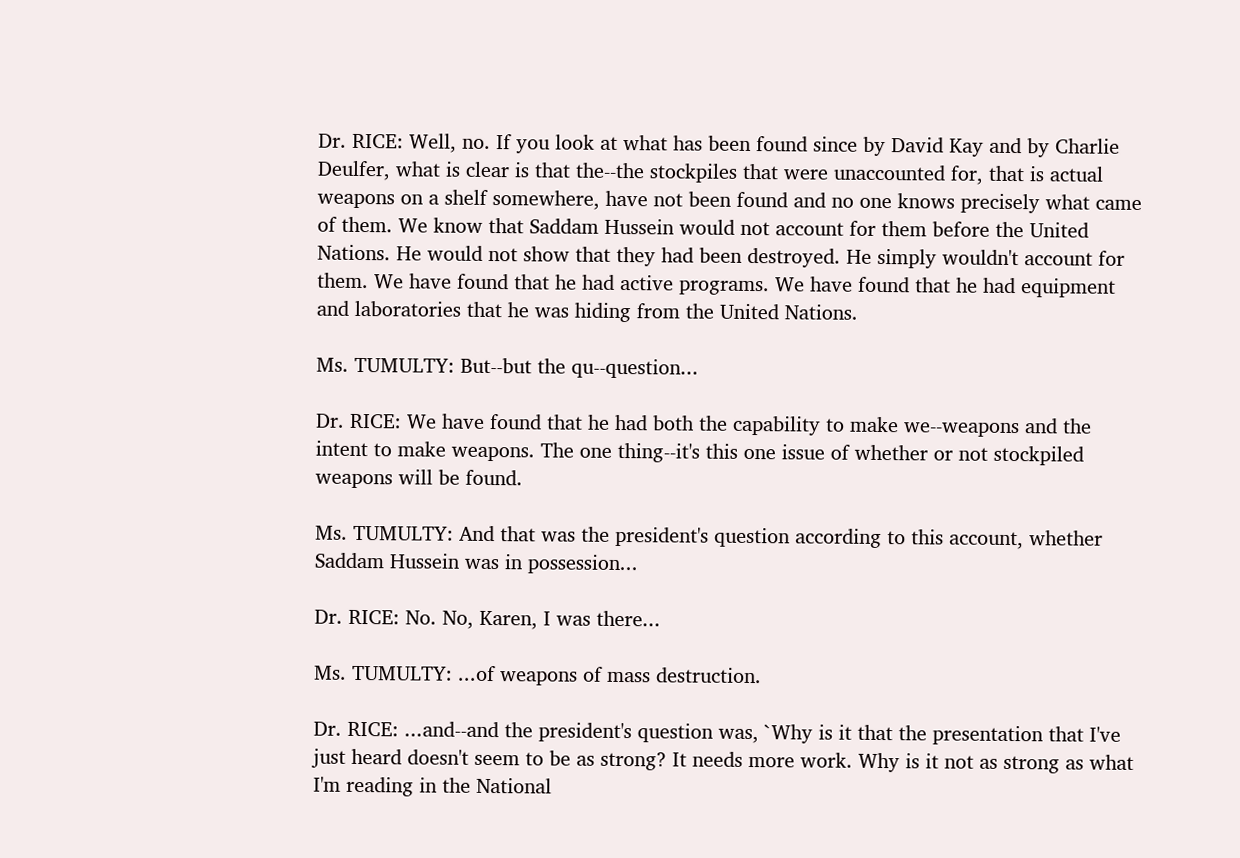Dr. RICE: Well, no. If you look at what has been found since by David Kay and by Charlie Deulfer, what is clear is that the--the stockpiles that were unaccounted for, that is actual weapons on a shelf somewhere, have not been found and no one knows precisely what came of them. We know that Saddam Hussein would not account for them before the United Nations. He would not show that they had been destroyed. He simply wouldn't account for them. We have found that he had active programs. We have found that he had equipment and laboratories that he was hiding from the United Nations.

Ms. TUMULTY: But--but the qu--question...

Dr. RICE: We have found that he had both the capability to make we--weapons and the intent to make weapons. The one thing--it's this one issue of whether or not stockpiled weapons will be found.

Ms. TUMULTY: And that was the president's question according to this account, whether Saddam Hussein was in possession...

Dr. RICE: No. No, Karen, I was there...

Ms. TUMULTY: ...of weapons of mass destruction.

Dr. RICE: ...and--and the president's question was, `Why is it that the presentation that I've just heard doesn't seem to be as strong? It needs more work. Why is it not as strong as what I'm reading in the National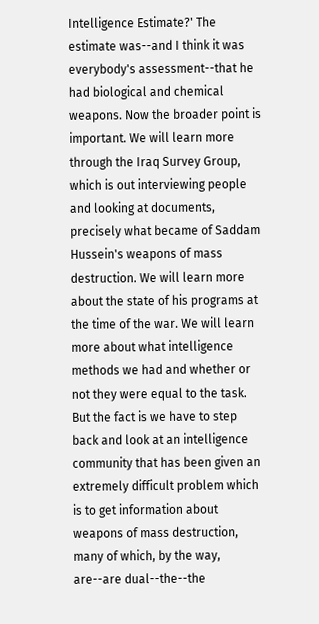Intelligence Estimate?' The estimate was--and I think it was everybody's assessment--that he had biological and chemical weapons. Now the broader point is important. We will learn more through the Iraq Survey Group, which is out interviewing people and looking at documents, precisely what became of Saddam Hussein's weapons of mass destruction. We will learn more about the state of his programs at the time of the war. We will learn more about what intelligence methods we had and whether or not they were equal to the task. But the fact is we have to step back and look at an intelligence community that has been given an extremely difficult problem which is to get information about weapons of mass destruction, many of which, by the way, are--are dual--the--the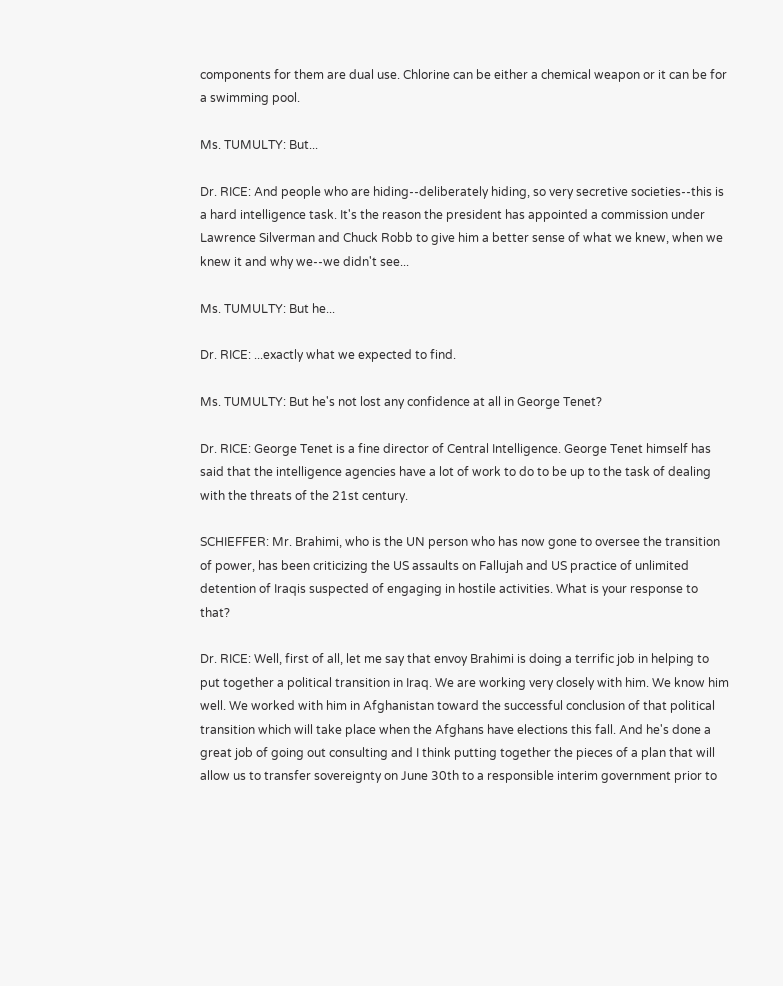components for them are dual use. Chlorine can be either a chemical weapon or it can be for a swimming pool.

Ms. TUMULTY: But...

Dr. RICE: And people who are hiding--deliberately hiding, so very secretive societies--this is a hard intelligence task. It's the reason the president has appointed a commission under Lawrence Silverman and Chuck Robb to give him a better sense of what we knew, when we knew it and why we--we didn't see...

Ms. TUMULTY: But he...

Dr. RICE: ...exactly what we expected to find.

Ms. TUMULTY: But he's not lost any confidence at all in George Tenet?

Dr. RICE: George Tenet is a fine director of Central Intelligence. George Tenet himself has said that the intelligence agencies have a lot of work to do to be up to the task of dealing with the threats of the 21st century.

SCHIEFFER: Mr. Brahimi, who is the UN person who has now gone to oversee the transition of power, has been criticizing the US assaults on Fallujah and US practice of unlimited detention of Iraqis suspected of engaging in hostile activities. What is your response to that?

Dr. RICE: Well, first of all, let me say that envoy Brahimi is doing a terrific job in helping to put together a political transition in Iraq. We are working very closely with him. We know him well. We worked with him in Afghanistan toward the successful conclusion of that political transition which will take place when the Afghans have elections this fall. And he's done a great job of going out consulting and I think putting together the pieces of a plan that will allow us to transfer sovereignty on June 30th to a responsible interim government prior to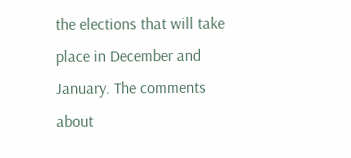the elections that will take place in December and January. The comments about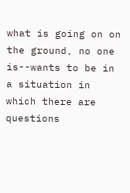what is going on on the ground, no one is--wants to be in a situation in which there are questions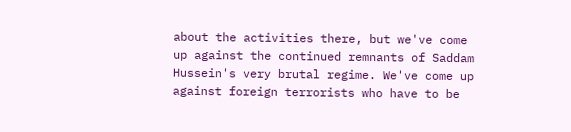about the activities there, but we've come up against the continued remnants of Saddam Hussein's very brutal regime. We've come up against foreign terrorists who have to be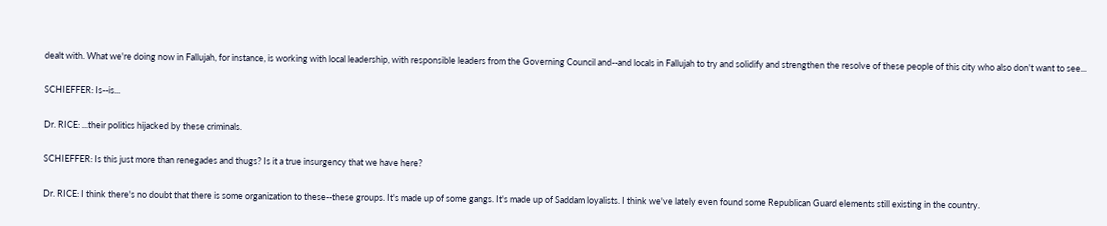dealt with. What we're doing now in Fallujah, for instance, is working with local leadership, with responsible leaders from the Governing Council and--and locals in Fallujah to try and solidify and strengthen the resolve of these people of this city who also don't want to see...

SCHIEFFER: Is--is...

Dr. RICE: ...their politics hijacked by these criminals.

SCHIEFFER: Is this just more than renegades and thugs? Is it a true insurgency that we have here?

Dr. RICE: I think there's no doubt that there is some organization to these--these groups. It's made up of some gangs. It's made up of Saddam loyalists. I think we've lately even found some Republican Guard elements still existing in the country.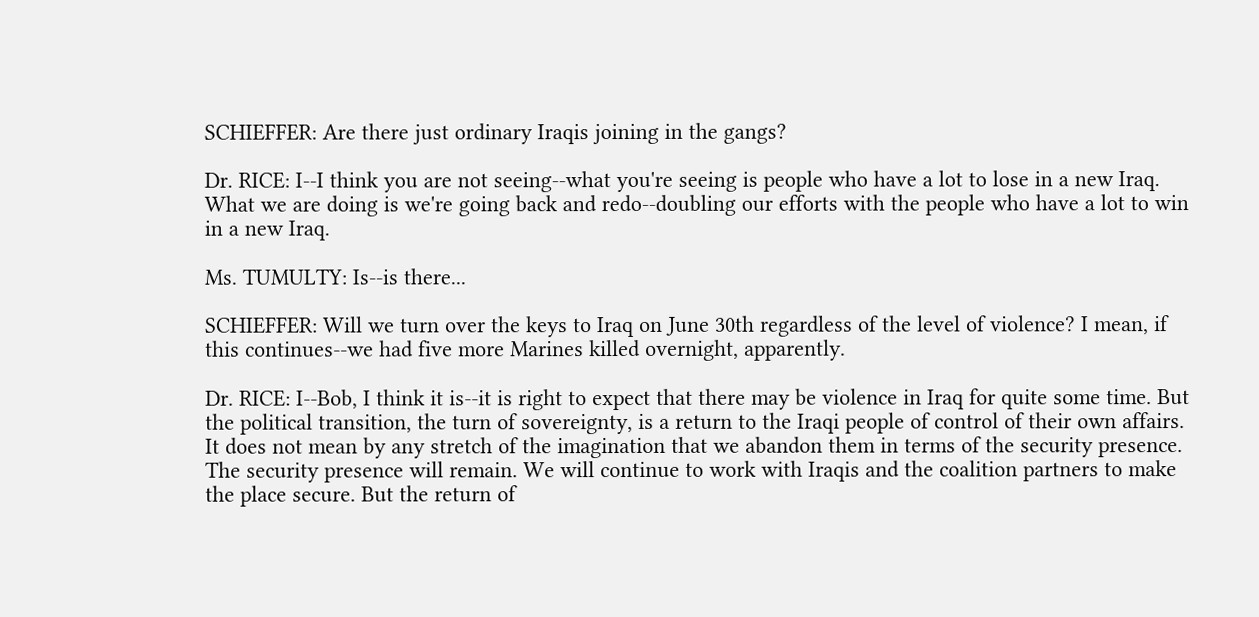SCHIEFFER: Are there just ordinary Iraqis joining in the gangs?

Dr. RICE: I--I think you are not seeing--what you're seeing is people who have a lot to lose in a new Iraq. What we are doing is we're going back and redo--doubling our efforts with the people who have a lot to win in a new Iraq.

Ms. TUMULTY: Is--is there...

SCHIEFFER: Will we turn over the keys to Iraq on June 30th regardless of the level of violence? I mean, if this continues--we had five more Marines killed overnight, apparently.

Dr. RICE: I--Bob, I think it is--it is right to expect that there may be violence in Iraq for quite some time. But the political transition, the turn of sovereignty, is a return to the Iraqi people of control of their own affairs. It does not mean by any stretch of the imagination that we abandon them in terms of the security presence. The security presence will remain. We will continue to work with Iraqis and the coalition partners to make the place secure. But the return of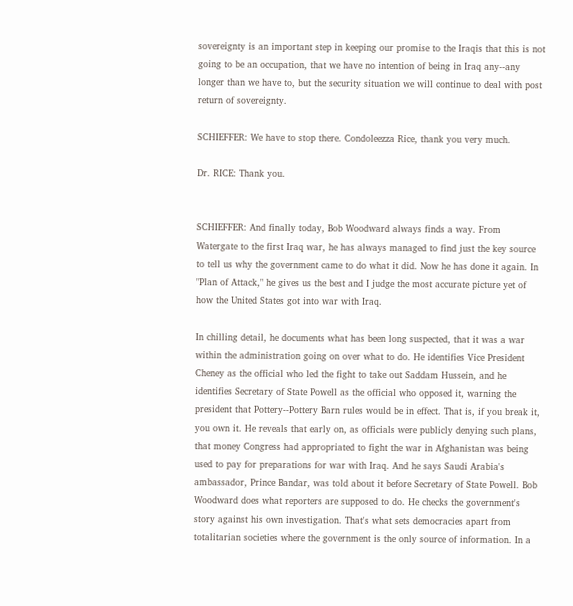sovereignty is an important step in keeping our promise to the Iraqis that this is not going to be an occupation, that we have no intention of being in Iraq any--any longer than we have to, but the security situation we will continue to deal with post return of sovereignty.

SCHIEFFER: We have to stop there. Condoleezza Rice, thank you very much.

Dr. RICE: Thank you.


SCHIEFFER: And finally today, Bob Woodward always finds a way. From Watergate to the first Iraq war, he has always managed to find just the key source to tell us why the government came to do what it did. Now he has done it again. In "Plan of Attack," he gives us the best and I judge the most accurate picture yet of how the United States got into war with Iraq.

In chilling detail, he documents what has been long suspected, that it was a war within the administration going on over what to do. He identifies Vice President Cheney as the official who led the fight to take out Saddam Hussein, and he identifies Secretary of State Powell as the official who opposed it, warning the president that Pottery--Pottery Barn rules would be in effect. That is, if you break it, you own it. He reveals that early on, as officials were publicly denying such plans, that money Congress had appropriated to fight the war in Afghanistan was being used to pay for preparations for war with Iraq. And he says Saudi Arabia's ambassador, Prince Bandar, was told about it before Secretary of State Powell. Bob Woodward does what reporters are supposed to do. He checks the government's story against his own investigation. That's what sets democracies apart from totalitarian societies where the government is the only source of information. In a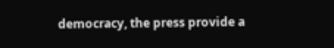democracy, the press provide a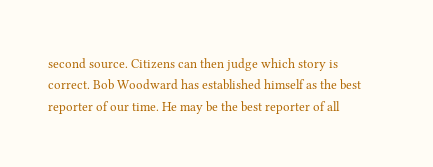second source. Citizens can then judge which story is correct. Bob Woodward has established himself as the best reporter of our time. He may be the best reporter of all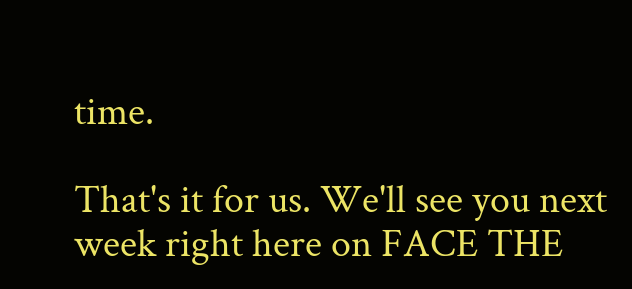time.

That's it for us. We'll see you next week right here on FACE THE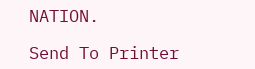NATION.

Send To Printer